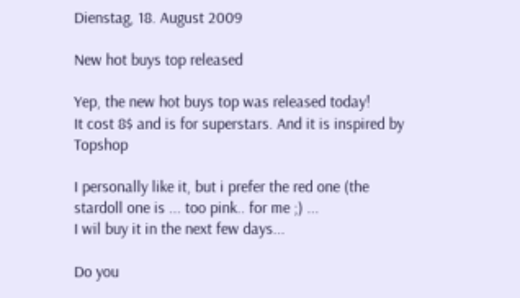Dienstag, 18. August 2009

New hot buys top released

Yep, the new hot buys top was released today!
It cost 8$ and is for superstars. And it is inspired by Topshop

I personally like it, but i prefer the red one (the stardoll one is ... too pink.. for me ;) ...
I wil buy it in the next few days...

Do you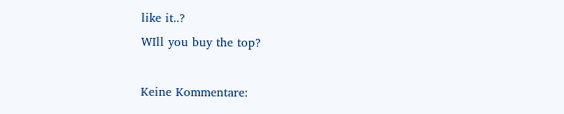like it..?
WIll you buy the top?

Keine Kommentare: